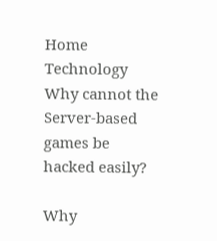Home Technology Why cannot the Server-based games be hacked easily?

Why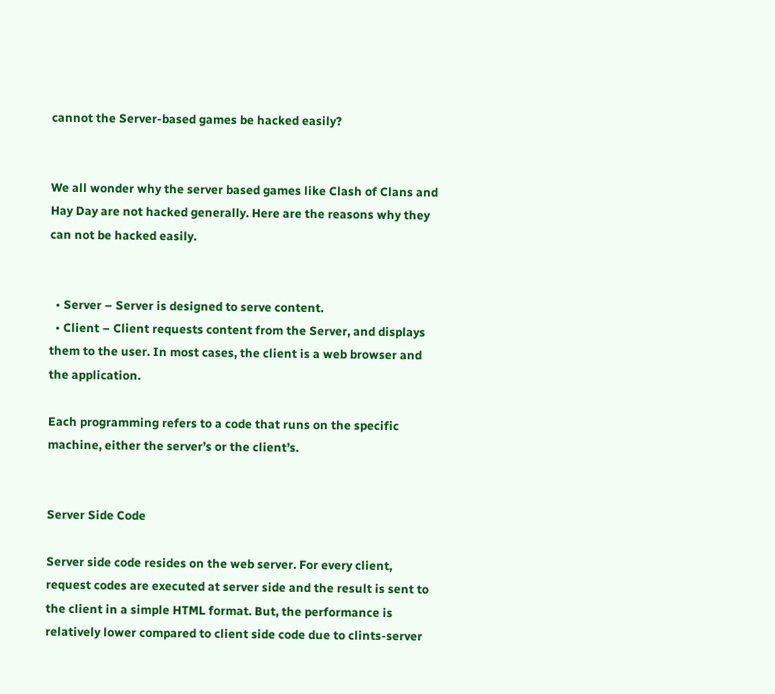cannot the Server-based games be hacked easily?


We all wonder why the server based games like Clash of Clans and Hay Day are not hacked generally. Here are the reasons why they can not be hacked easily.


  • Server – Server is designed to serve content.
  • Client – Client requests content from the Server, and displays them to the user. In most cases, the client is a web browser and the application.

Each programming refers to a code that runs on the specific machine, either the server’s or the client’s.


Server Side Code

Server side code resides on the web server. For every client, request codes are executed at server side and the result is sent to the client in a simple HTML format. But, the performance is relatively lower compared to client side code due to clints-server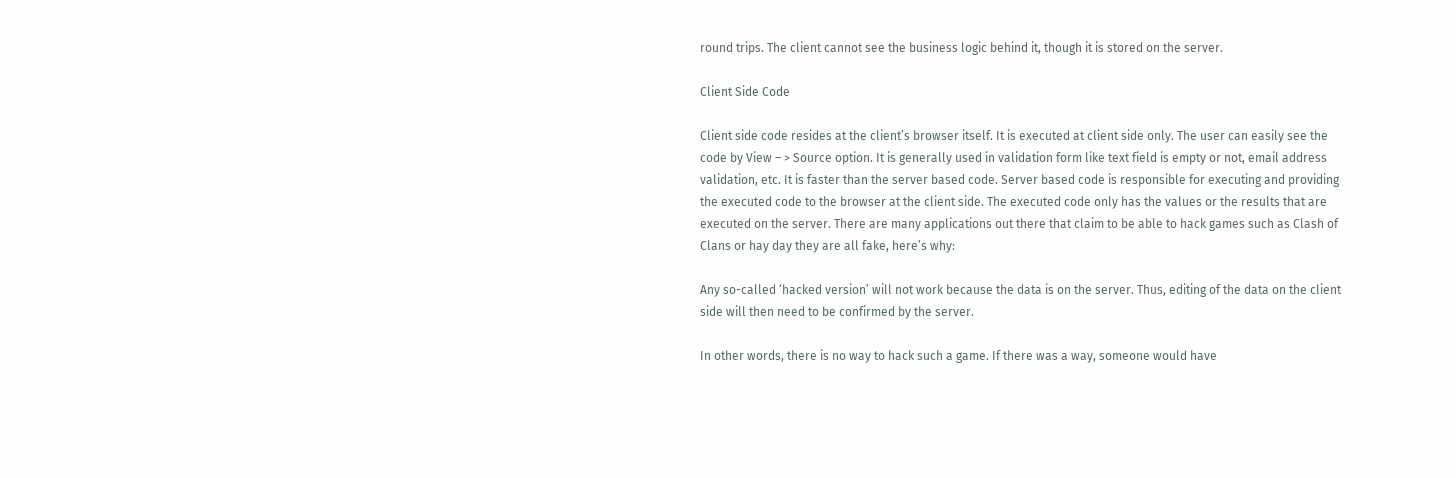round trips. The client cannot see the business logic behind it, though it is stored on the server.

Client Side Code

Client side code resides at the client’s browser itself. It is executed at client side only. The user can easily see the code by View – > Source option. It is generally used in validation form like text field is empty or not, email address validation, etc. It is faster than the server based code. Server based code is responsible for executing and providing the executed code to the browser at the client side. The executed code only has the values or the results that are executed on the server. There are many applications out there that claim to be able to hack games such as Clash of Clans or hay day they are all fake, here’s why:

Any so-called ‘hacked version’ will not work because the data is on the server. Thus, editing of the data on the client side will then need to be confirmed by the server.

In other words, there is no way to hack such a game. If there was a way, someone would have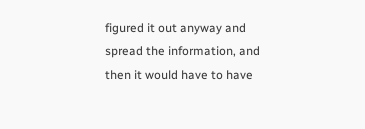figured it out anyway and spread the information, and then it would have to have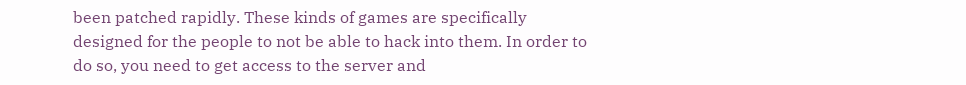been patched rapidly. These kinds of games are specifically designed for the people to not be able to hack into them. In order to do so, you need to get access to the server and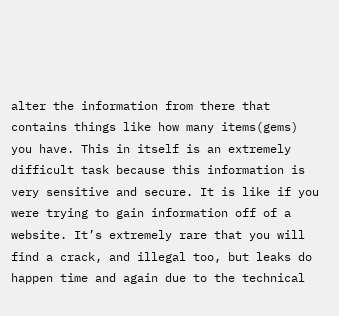alter the information from there that contains things like how many items(gems) you have. This in itself is an extremely difficult task because this information is very sensitive and secure. It is like if you were trying to gain information off of a website. It’s extremely rare that you will find a crack, and illegal too, but leaks do happen time and again due to the technical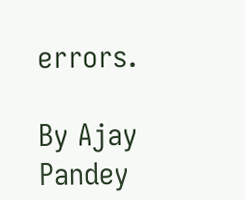errors.

By Ajay Pandey